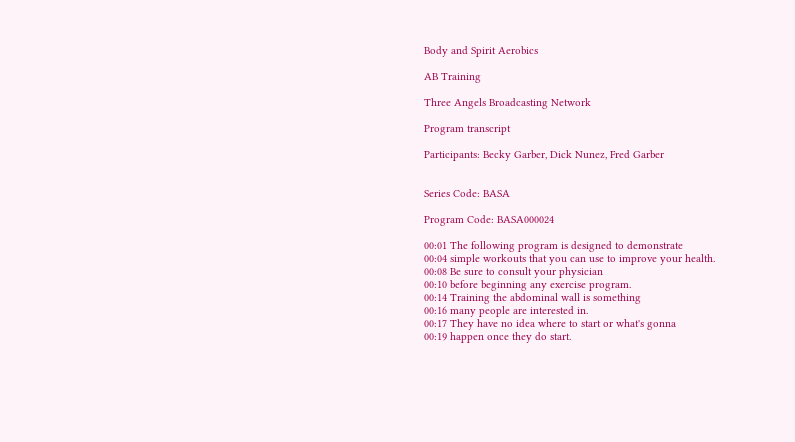Body and Spirit Aerobics

AB Training

Three Angels Broadcasting Network

Program transcript

Participants: Becky Garber, Dick Nunez, Fred Garber


Series Code: BASA

Program Code: BASA000024

00:01 The following program is designed to demonstrate
00:04 simple workouts that you can use to improve your health.
00:08 Be sure to consult your physician
00:10 before beginning any exercise program.
00:14 Training the abdominal wall is something
00:16 many people are interested in.
00:17 They have no idea where to start or what's gonna
00:19 happen once they do start.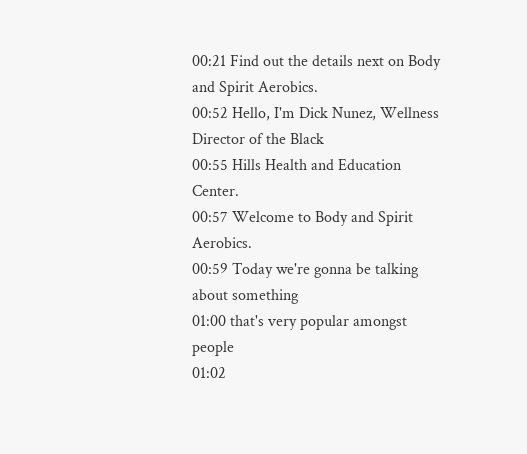00:21 Find out the details next on Body and Spirit Aerobics.
00:52 Hello, I'm Dick Nunez, Wellness Director of the Black
00:55 Hills Health and Education Center.
00:57 Welcome to Body and Spirit Aerobics.
00:59 Today we're gonna be talking about something
01:00 that's very popular amongst people
01:02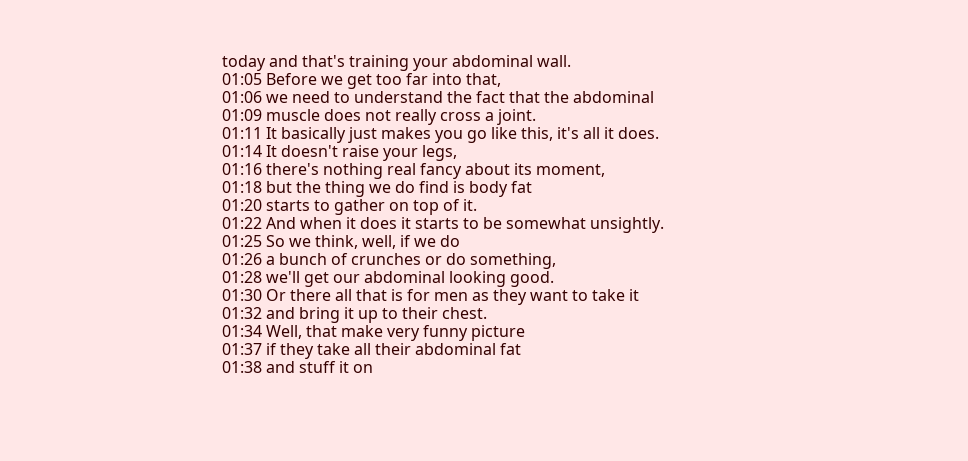today and that's training your abdominal wall.
01:05 Before we get too far into that,
01:06 we need to understand the fact that the abdominal
01:09 muscle does not really cross a joint.
01:11 It basically just makes you go like this, it's all it does.
01:14 It doesn't raise your legs,
01:16 there's nothing real fancy about its moment,
01:18 but the thing we do find is body fat
01:20 starts to gather on top of it.
01:22 And when it does it starts to be somewhat unsightly.
01:25 So we think, well, if we do
01:26 a bunch of crunches or do something,
01:28 we'll get our abdominal looking good.
01:30 Or there all that is for men as they want to take it
01:32 and bring it up to their chest.
01:34 Well, that make very funny picture
01:37 if they take all their abdominal fat
01:38 and stuff it on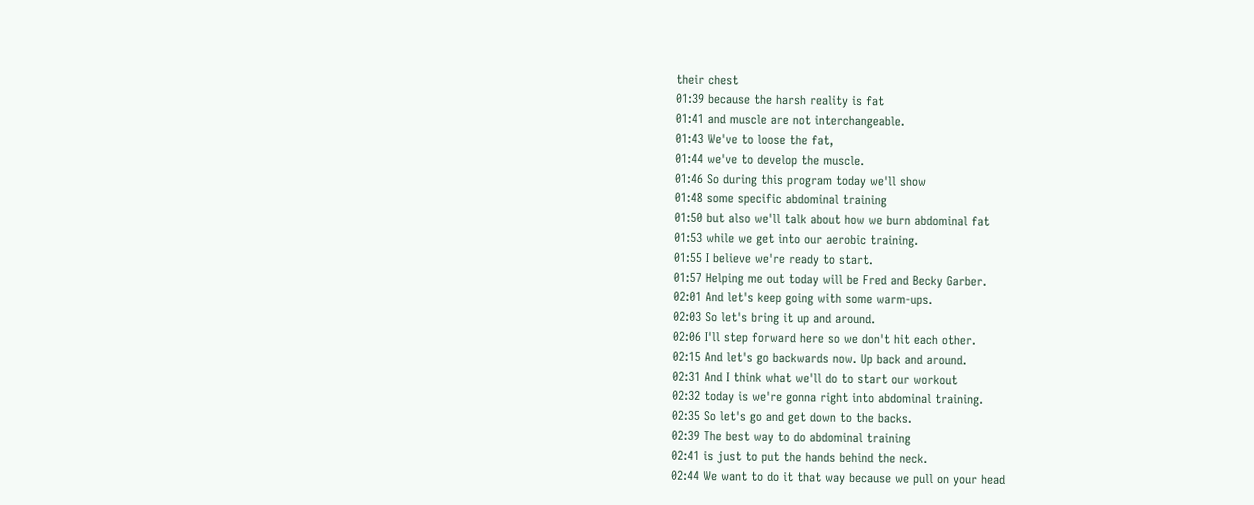their chest
01:39 because the harsh reality is fat
01:41 and muscle are not interchangeable.
01:43 We've to loose the fat,
01:44 we've to develop the muscle.
01:46 So during this program today we'll show
01:48 some specific abdominal training
01:50 but also we'll talk about how we burn abdominal fat
01:53 while we get into our aerobic training.
01:55 I believe we're ready to start.
01:57 Helping me out today will be Fred and Becky Garber.
02:01 And let's keep going with some warm-ups.
02:03 So let's bring it up and around.
02:06 I'll step forward here so we don't hit each other.
02:15 And let's go backwards now. Up back and around.
02:31 And I think what we'll do to start our workout
02:32 today is we're gonna right into abdominal training.
02:35 So let's go and get down to the backs.
02:39 The best way to do abdominal training
02:41 is just to put the hands behind the neck.
02:44 We want to do it that way because we pull on your head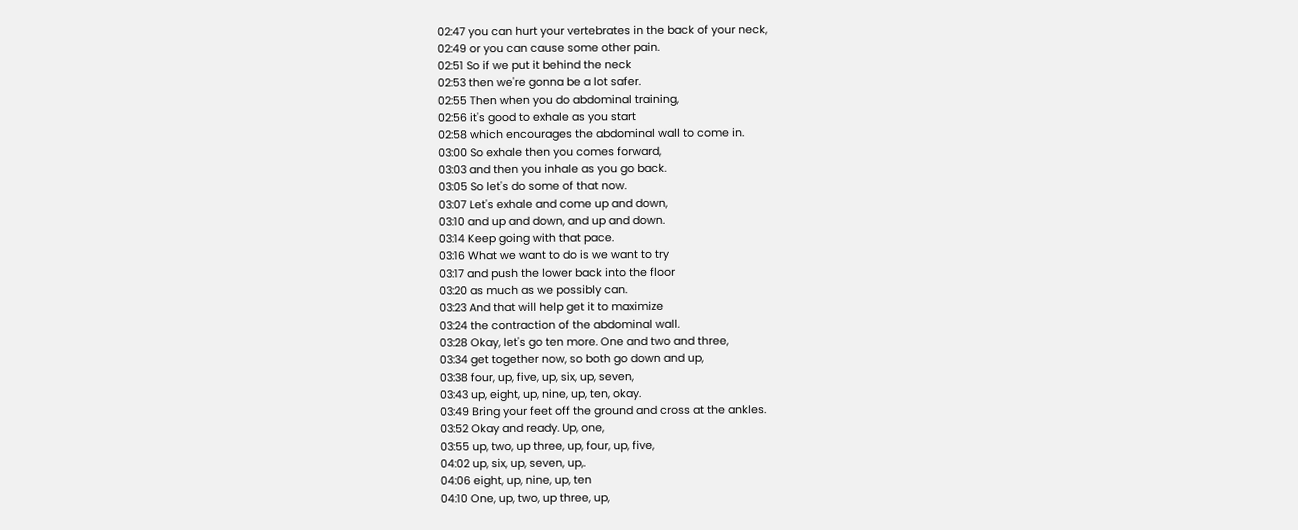02:47 you can hurt your vertebrates in the back of your neck,
02:49 or you can cause some other pain.
02:51 So if we put it behind the neck
02:53 then we're gonna be a lot safer.
02:55 Then when you do abdominal training,
02:56 it's good to exhale as you start
02:58 which encourages the abdominal wall to come in.
03:00 So exhale then you comes forward,
03:03 and then you inhale as you go back.
03:05 So let's do some of that now.
03:07 Let's exhale and come up and down,
03:10 and up and down, and up and down.
03:14 Keep going with that pace.
03:16 What we want to do is we want to try
03:17 and push the lower back into the floor
03:20 as much as we possibly can.
03:23 And that will help get it to maximize
03:24 the contraction of the abdominal wall.
03:28 Okay, let's go ten more. One and two and three,
03:34 get together now, so both go down and up,
03:38 four, up, five, up, six, up, seven,
03:43 up, eight, up, nine, up, ten, okay.
03:49 Bring your feet off the ground and cross at the ankles.
03:52 Okay and ready. Up, one,
03:55 up, two, up three, up, four, up, five,
04:02 up, six, up, seven, up,.
04:06 eight, up, nine, up, ten
04:10 One, up, two, up three, up,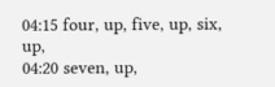04:15 four, up, five, up, six, up,
04:20 seven, up,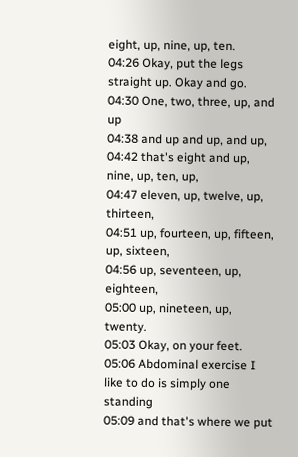eight, up, nine, up, ten.
04:26 Okay, put the legs straight up. Okay and go.
04:30 One, two, three, up, and up
04:38 and up and up, and up,
04:42 that's eight and up, nine, up, ten, up,
04:47 eleven, up, twelve, up, thirteen,
04:51 up, fourteen, up, fifteen, up, sixteen,
04:56 up, seventeen, up, eighteen,
05:00 up, nineteen, up, twenty.
05:03 Okay, on your feet.
05:06 Abdominal exercise I like to do is simply one standing
05:09 and that's where we put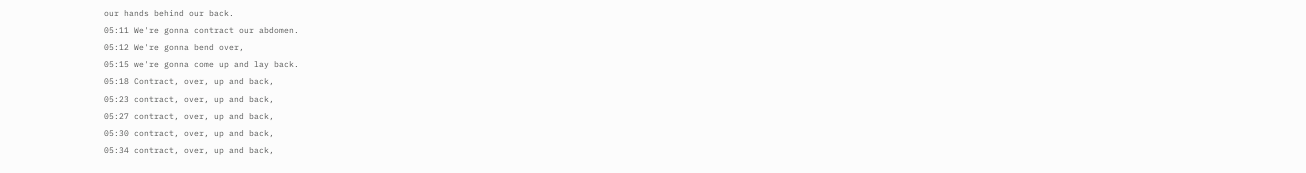our hands behind our back.
05:11 We're gonna contract our abdomen.
05:12 We're gonna bend over,
05:15 we're gonna come up and lay back.
05:18 Contract, over, up and back,
05:23 contract, over, up and back,
05:27 contract, over, up and back,
05:30 contract, over, up and back,
05:34 contract, over, up and back,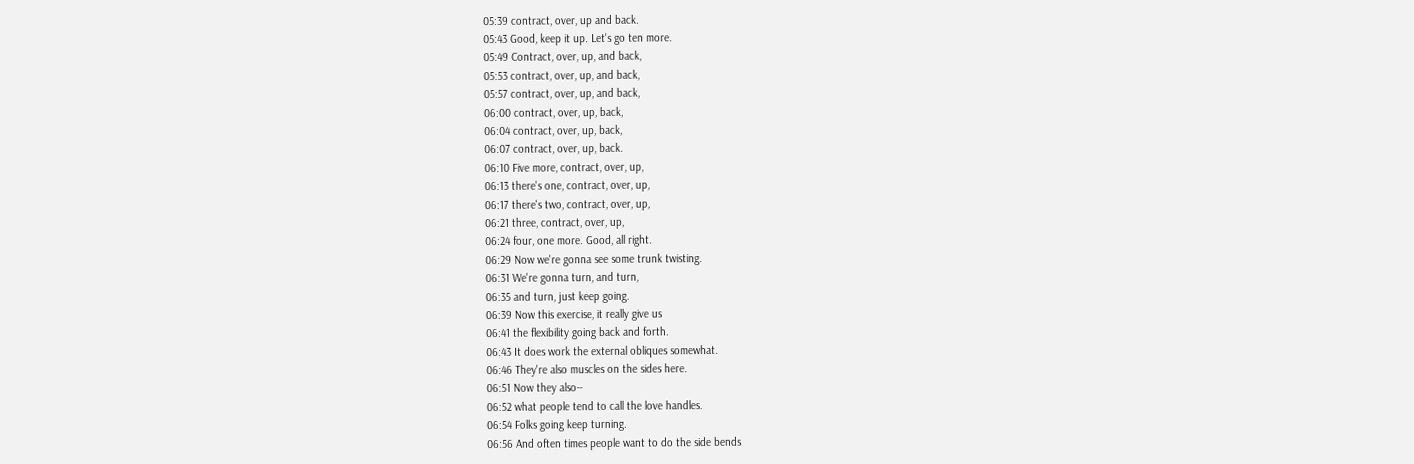05:39 contract, over, up and back.
05:43 Good, keep it up. Let's go ten more.
05:49 Contract, over, up, and back,
05:53 contract, over, up, and back,
05:57 contract, over, up, and back,
06:00 contract, over, up, back,
06:04 contract, over, up, back,
06:07 contract, over, up, back.
06:10 Five more, contract, over, up,
06:13 there's one, contract, over, up,
06:17 there's two, contract, over, up,
06:21 three, contract, over, up,
06:24 four, one more. Good, all right.
06:29 Now we're gonna see some trunk twisting.
06:31 We're gonna turn, and turn,
06:35 and turn, just keep going.
06:39 Now this exercise, it really give us
06:41 the flexibility going back and forth.
06:43 It does work the external obliques somewhat.
06:46 They're also muscles on the sides here.
06:51 Now they also--
06:52 what people tend to call the love handles.
06:54 Folks going keep turning.
06:56 And often times people want to do the side bends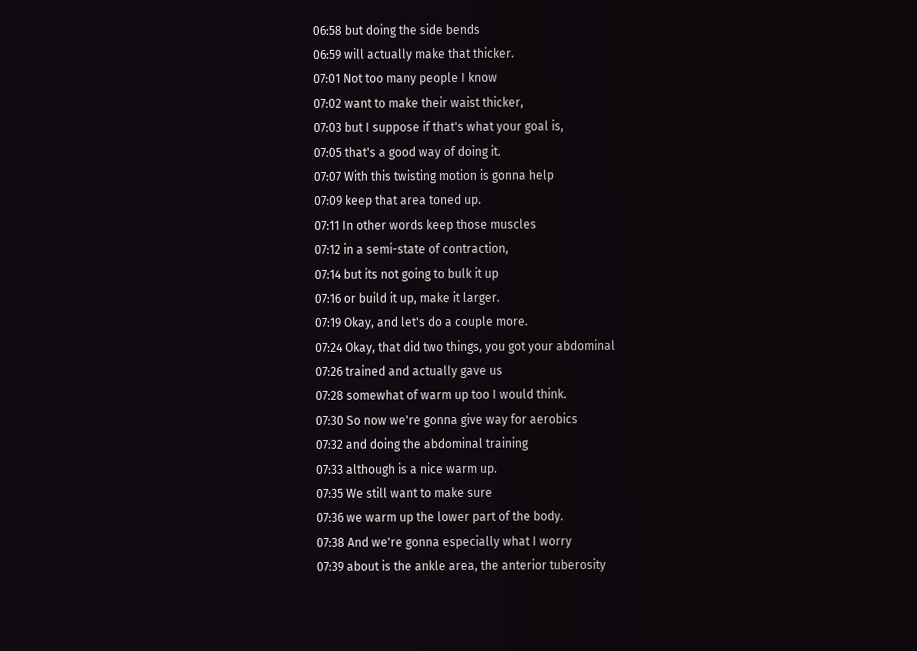06:58 but doing the side bends
06:59 will actually make that thicker.
07:01 Not too many people I know
07:02 want to make their waist thicker,
07:03 but I suppose if that's what your goal is,
07:05 that's a good way of doing it.
07:07 With this twisting motion is gonna help
07:09 keep that area toned up.
07:11 In other words keep those muscles
07:12 in a semi-state of contraction,
07:14 but its not going to bulk it up
07:16 or build it up, make it larger.
07:19 Okay, and let's do a couple more.
07:24 Okay, that did two things, you got your abdominal
07:26 trained and actually gave us
07:28 somewhat of warm up too I would think.
07:30 So now we're gonna give way for aerobics
07:32 and doing the abdominal training
07:33 although is a nice warm up.
07:35 We still want to make sure
07:36 we warm up the lower part of the body.
07:38 And we're gonna especially what I worry
07:39 about is the ankle area, the anterior tuberosity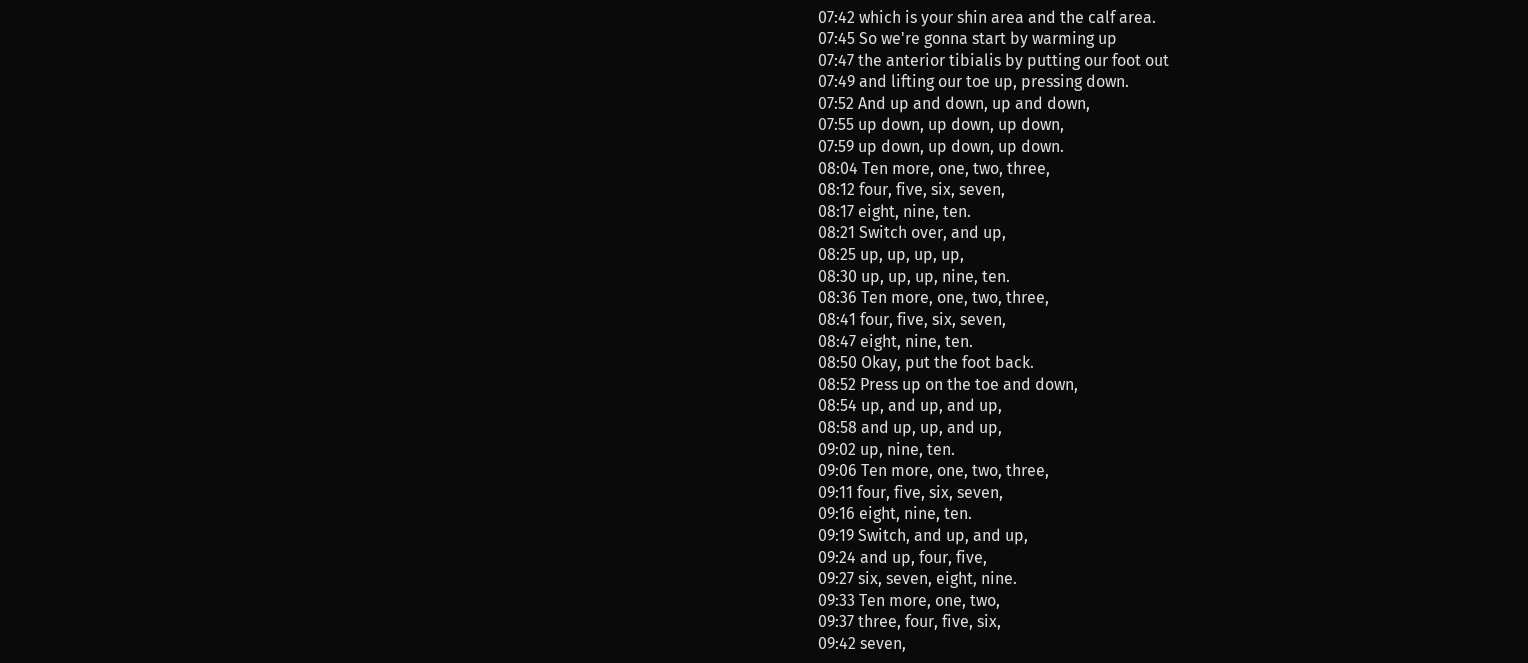07:42 which is your shin area and the calf area.
07:45 So we're gonna start by warming up
07:47 the anterior tibialis by putting our foot out
07:49 and lifting our toe up, pressing down.
07:52 And up and down, up and down,
07:55 up down, up down, up down,
07:59 up down, up down, up down.
08:04 Ten more, one, two, three,
08:12 four, five, six, seven,
08:17 eight, nine, ten.
08:21 Switch over, and up,
08:25 up, up, up, up,
08:30 up, up, up, nine, ten.
08:36 Ten more, one, two, three,
08:41 four, five, six, seven,
08:47 eight, nine, ten.
08:50 Okay, put the foot back.
08:52 Press up on the toe and down,
08:54 up, and up, and up,
08:58 and up, up, and up,
09:02 up, nine, ten.
09:06 Ten more, one, two, three,
09:11 four, five, six, seven,
09:16 eight, nine, ten.
09:19 Switch, and up, and up,
09:24 and up, four, five,
09:27 six, seven, eight, nine.
09:33 Ten more, one, two,
09:37 three, four, five, six,
09:42 seven,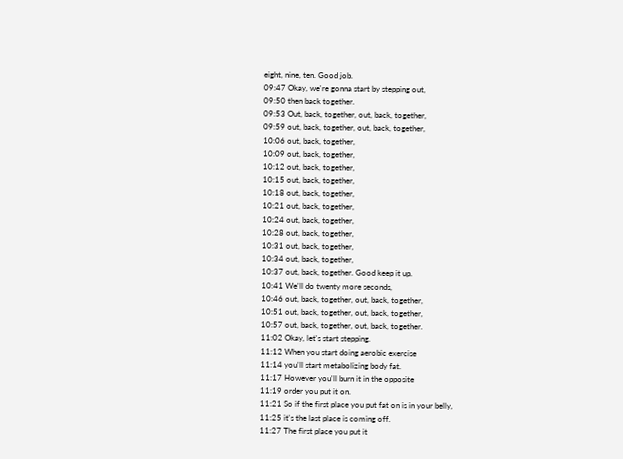eight, nine, ten. Good job.
09:47 Okay, we're gonna start by stepping out,
09:50 then back together.
09:53 Out, back, together, out, back, together,
09:59 out, back, together, out, back, together,
10:06 out, back, together,
10:09 out, back, together,
10:12 out, back, together,
10:15 out, back, together,
10:18 out, back, together,
10:21 out, back, together,
10:24 out, back, together,
10:28 out, back, together,
10:31 out, back, together,
10:34 out, back, together,
10:37 out, back, together. Good keep it up.
10:41 We'll do twenty more seconds,
10:46 out, back, together, out, back, together,
10:51 out, back, together, out, back, together,
10:57 out, back, together, out, back, together.
11:02 Okay, let's start stepping.
11:12 When you start doing aerobic exercise
11:14 you'll start metabolizing body fat.
11:17 However you'll burn it in the opposite
11:19 order you put it on.
11:21 So if the first place you put fat on is in your belly,
11:25 it's the last place is coming off.
11:27 The first place you put it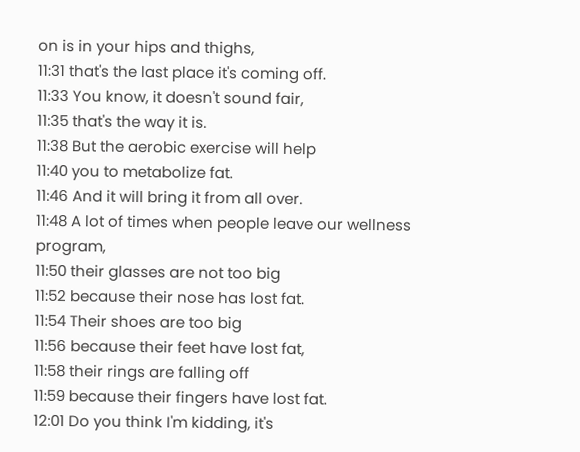on is in your hips and thighs,
11:31 that's the last place it's coming off.
11:33 You know, it doesn't sound fair,
11:35 that's the way it is.
11:38 But the aerobic exercise will help
11:40 you to metabolize fat.
11:46 And it will bring it from all over.
11:48 A lot of times when people leave our wellness program,
11:50 their glasses are not too big
11:52 because their nose has lost fat.
11:54 Their shoes are too big
11:56 because their feet have lost fat,
11:58 their rings are falling off
11:59 because their fingers have lost fat.
12:01 Do you think I'm kidding, it's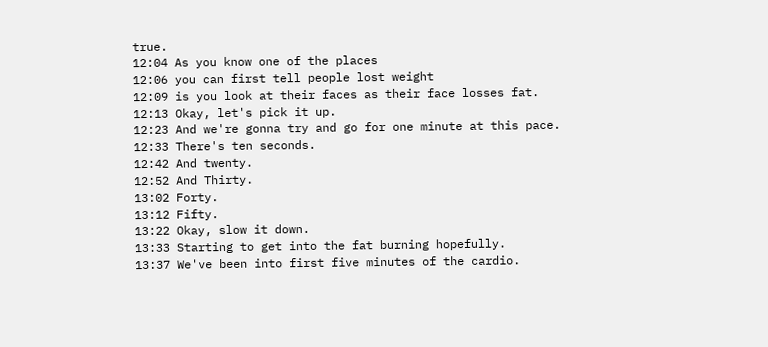true.
12:04 As you know one of the places
12:06 you can first tell people lost weight
12:09 is you look at their faces as their face losses fat.
12:13 Okay, let's pick it up.
12:23 And we're gonna try and go for one minute at this pace.
12:33 There's ten seconds.
12:42 And twenty.
12:52 And Thirty.
13:02 Forty.
13:12 Fifty.
13:22 Okay, slow it down.
13:33 Starting to get into the fat burning hopefully.
13:37 We've been into first five minutes of the cardio.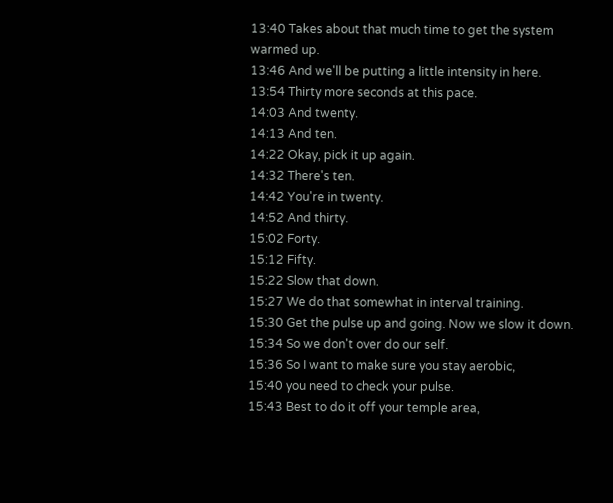13:40 Takes about that much time to get the system warmed up.
13:46 And we'll be putting a little intensity in here.
13:54 Thirty more seconds at this pace.
14:03 And twenty.
14:13 And ten.
14:22 Okay, pick it up again.
14:32 There's ten.
14:42 You're in twenty.
14:52 And thirty.
15:02 Forty.
15:12 Fifty.
15:22 Slow that down.
15:27 We do that somewhat in interval training.
15:30 Get the pulse up and going. Now we slow it down.
15:34 So we don't over do our self.
15:36 So I want to make sure you stay aerobic,
15:40 you need to check your pulse.
15:43 Best to do it off your temple area,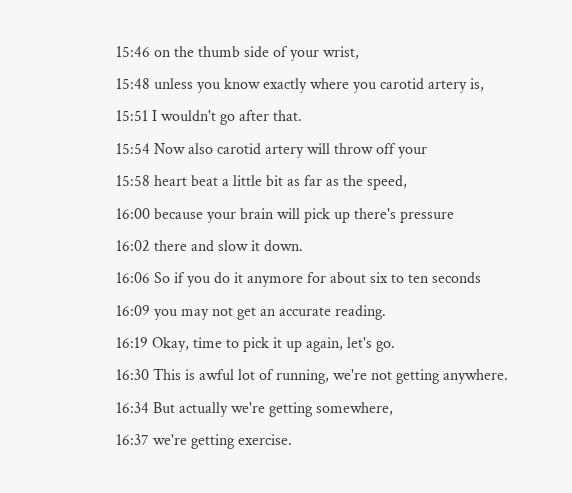15:46 on the thumb side of your wrist,
15:48 unless you know exactly where you carotid artery is,
15:51 I wouldn't go after that.
15:54 Now also carotid artery will throw off your
15:58 heart beat a little bit as far as the speed,
16:00 because your brain will pick up there's pressure
16:02 there and slow it down.
16:06 So if you do it anymore for about six to ten seconds
16:09 you may not get an accurate reading.
16:19 Okay, time to pick it up again, let's go.
16:30 This is awful lot of running, we're not getting anywhere.
16:34 But actually we're getting somewhere,
16:37 we're getting exercise.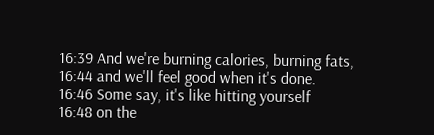16:39 And we're burning calories, burning fats,
16:44 and we'll feel good when it's done.
16:46 Some say, it's like hitting yourself
16:48 on the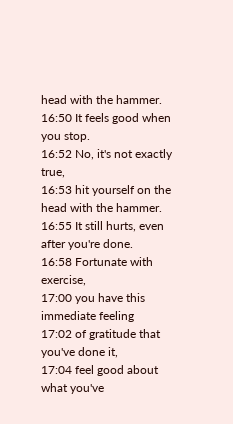head with the hammer.
16:50 It feels good when you stop.
16:52 No, it's not exactly true,
16:53 hit yourself on the head with the hammer.
16:55 It still hurts, even after you're done.
16:58 Fortunate with exercise,
17:00 you have this immediate feeling
17:02 of gratitude that you've done it,
17:04 feel good about what you've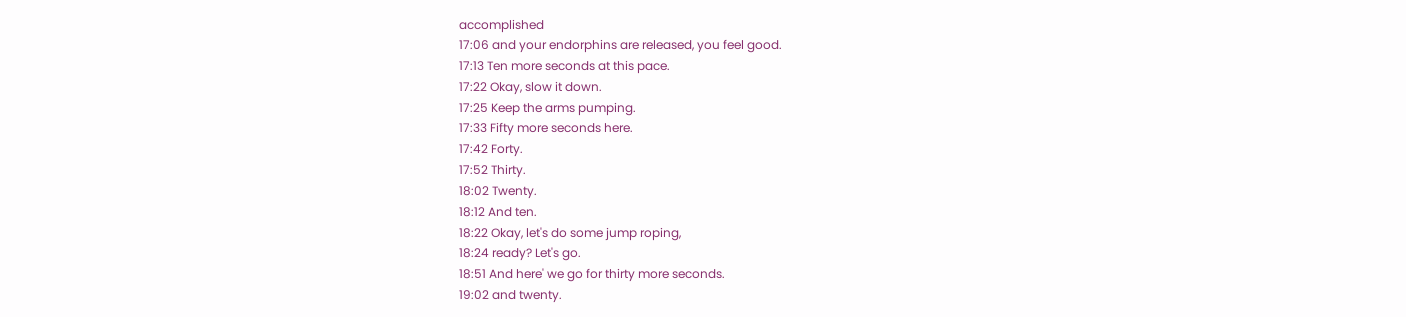accomplished
17:06 and your endorphins are released, you feel good.
17:13 Ten more seconds at this pace.
17:22 Okay, slow it down.
17:25 Keep the arms pumping.
17:33 Fifty more seconds here.
17:42 Forty.
17:52 Thirty.
18:02 Twenty.
18:12 And ten.
18:22 Okay, let's do some jump roping,
18:24 ready? Let's go.
18:51 And here' we go for thirty more seconds.
19:02 and twenty.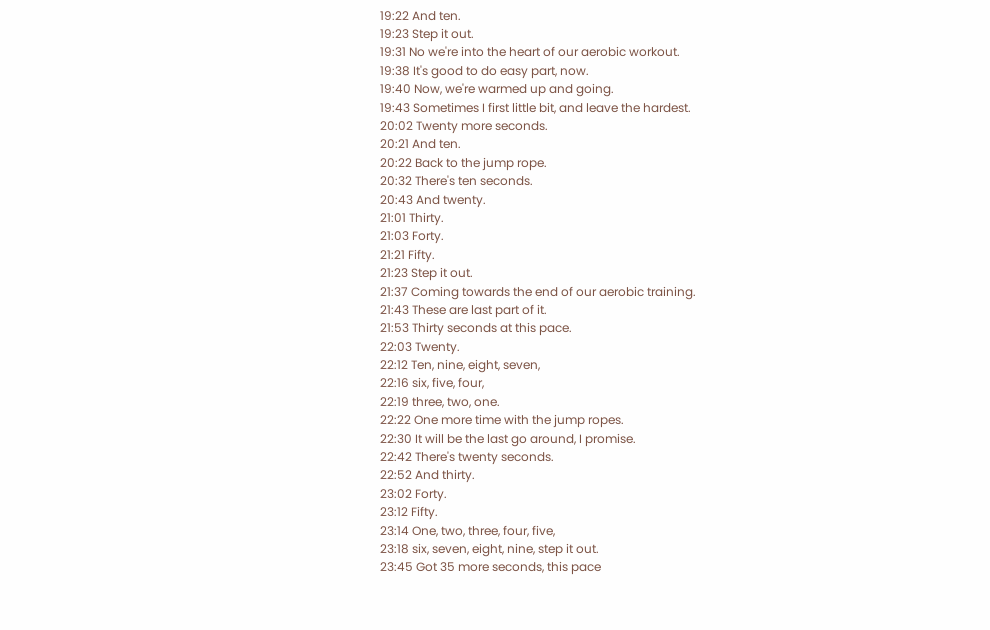19:22 And ten.
19:23 Step it out.
19:31 No we're into the heart of our aerobic workout.
19:38 It's good to do easy part, now.
19:40 Now, we're warmed up and going.
19:43 Sometimes I first little bit, and leave the hardest.
20:02 Twenty more seconds.
20:21 And ten.
20:22 Back to the jump rope.
20:32 There's ten seconds.
20:43 And twenty.
21:01 Thirty.
21:03 Forty.
21:21 Fifty.
21:23 Step it out.
21:37 Coming towards the end of our aerobic training.
21:43 These are last part of it.
21:53 Thirty seconds at this pace.
22:03 Twenty.
22:12 Ten, nine, eight, seven,
22:16 six, five, four,
22:19 three, two, one.
22:22 One more time with the jump ropes.
22:30 It will be the last go around, I promise.
22:42 There's twenty seconds.
22:52 And thirty.
23:02 Forty.
23:12 Fifty.
23:14 One, two, three, four, five,
23:18 six, seven, eight, nine, step it out.
23:45 Got 35 more seconds, this pace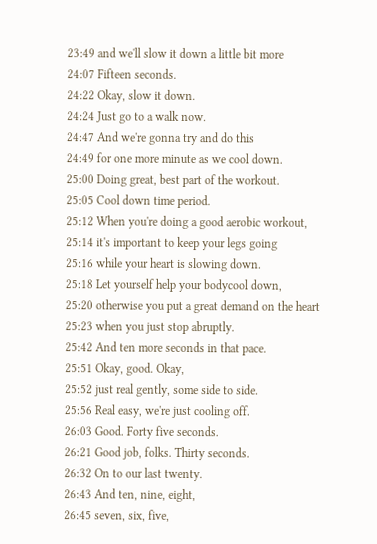23:49 and we'll slow it down a little bit more
24:07 Fifteen seconds.
24:22 Okay, slow it down.
24:24 Just go to a walk now.
24:47 And we're gonna try and do this
24:49 for one more minute as we cool down.
25:00 Doing great, best part of the workout.
25:05 Cool down time period.
25:12 When you're doing a good aerobic workout,
25:14 it's important to keep your legs going
25:16 while your heart is slowing down.
25:18 Let yourself help your bodycool down,
25:20 otherwise you put a great demand on the heart
25:23 when you just stop abruptly.
25:42 And ten more seconds in that pace.
25:51 Okay, good. Okay,
25:52 just real gently, some side to side.
25:56 Real easy, we're just cooling off.
26:03 Good. Forty five seconds.
26:21 Good job, folks. Thirty seconds.
26:32 On to our last twenty.
26:43 And ten, nine, eight,
26:45 seven, six, five,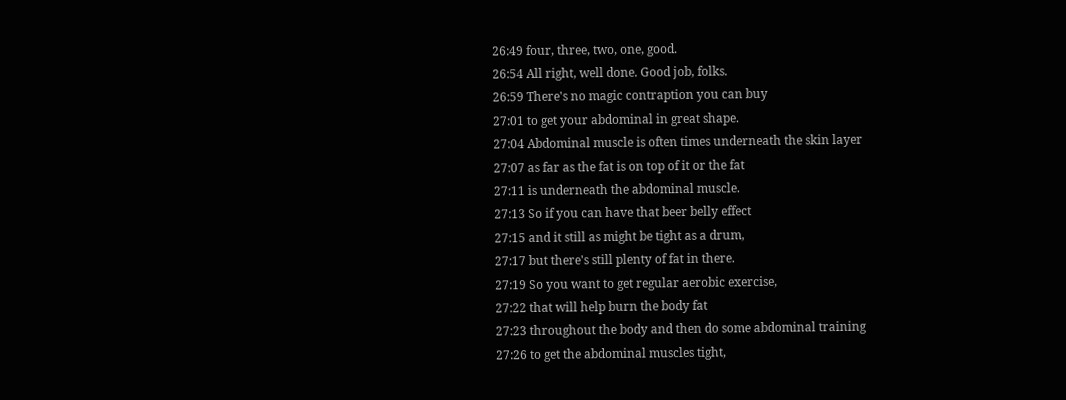26:49 four, three, two, one, good.
26:54 All right, well done. Good job, folks.
26:59 There's no magic contraption you can buy
27:01 to get your abdominal in great shape.
27:04 Abdominal muscle is often times underneath the skin layer
27:07 as far as the fat is on top of it or the fat
27:11 is underneath the abdominal muscle.
27:13 So if you can have that beer belly effect
27:15 and it still as might be tight as a drum,
27:17 but there's still plenty of fat in there.
27:19 So you want to get regular aerobic exercise,
27:22 that will help burn the body fat
27:23 throughout the body and then do some abdominal training
27:26 to get the abdominal muscles tight,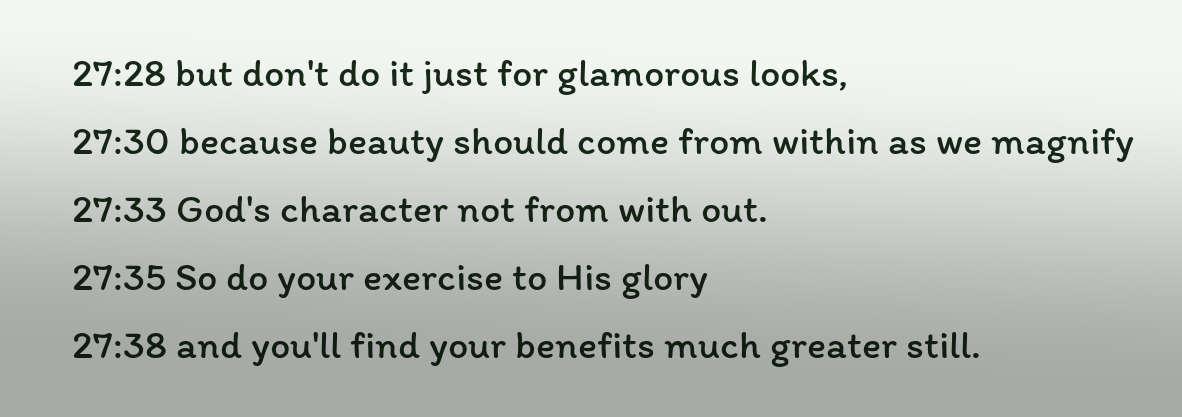27:28 but don't do it just for glamorous looks,
27:30 because beauty should come from within as we magnify
27:33 God's character not from with out.
27:35 So do your exercise to His glory
27:38 and you'll find your benefits much greater still.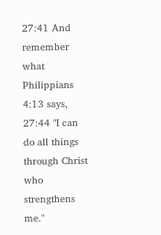27:41 And remember what Philippians 4:13 says,
27:44 "I can do all things through Christ who strengthens me."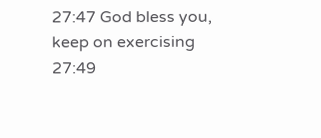27:47 God bless you, keep on exercising
27:49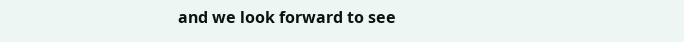and we look forward to see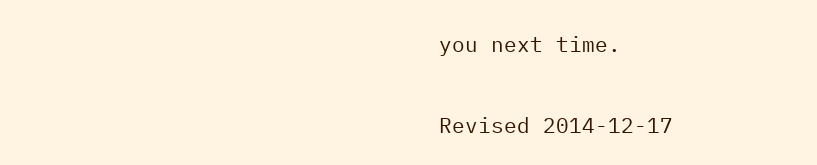you next time.


Revised 2014-12-17